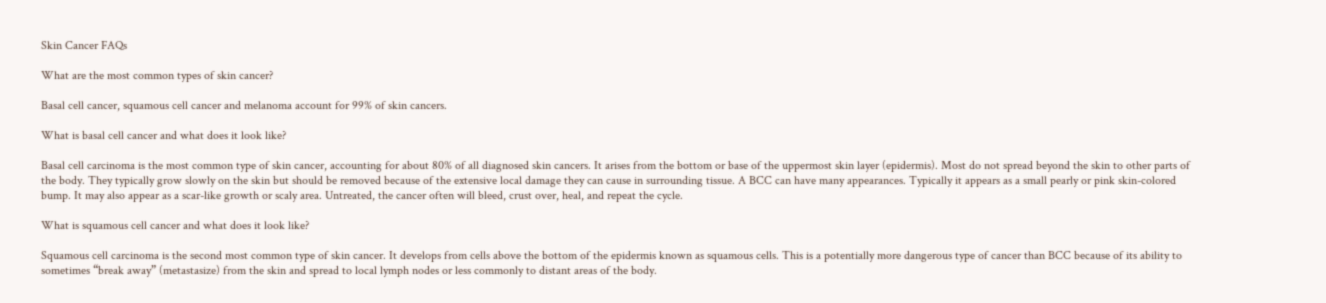Skin Cancer FAQs

What are the most common types of skin cancer?

Basal cell cancer, squamous cell cancer and melanoma account for 99% of skin cancers.

What is basal cell cancer and what does it look like?

Basal cell carcinoma is the most common type of skin cancer, accounting for about 80% of all diagnosed skin cancers. It arises from the bottom or base of the uppermost skin layer (epidermis). Most do not spread beyond the skin to other parts of the body. They typically grow slowly on the skin but should be removed because of the extensive local damage they can cause in surrounding tissue. A BCC can have many appearances. Typically it appears as a small pearly or pink skin-colored bump. It may also appear as a scar-like growth or scaly area. Untreated, the cancer often will bleed, crust over, heal, and repeat the cycle.

What is squamous cell cancer and what does it look like?

Squamous cell carcinoma is the second most common type of skin cancer. It develops from cells above the bottom of the epidermis known as squamous cells. This is a potentially more dangerous type of cancer than BCC because of its ability to sometimes “break away” (metastasize) from the skin and spread to local lymph nodes or less commonly to distant areas of the body.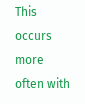This occurs more often with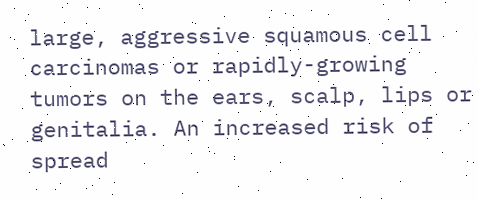large, aggressive squamous cell carcinomas or rapidly-growing tumors on the ears, scalp, lips or genitalia. An increased risk of spread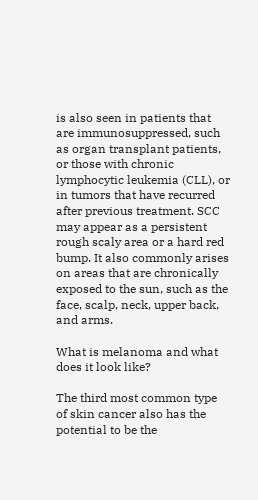is also seen in patients that are immunosuppressed, such as organ transplant patients, or those with chronic lymphocytic leukemia (CLL), or in tumors that have recurred after previous treatment. SCC may appear as a persistent rough scaly area or a hard red bump. It also commonly arises on areas that are chronically exposed to the sun, such as the face, scalp, neck, upper back, and arms.

What is melanoma and what does it look like?

The third most common type of skin cancer also has the potential to be the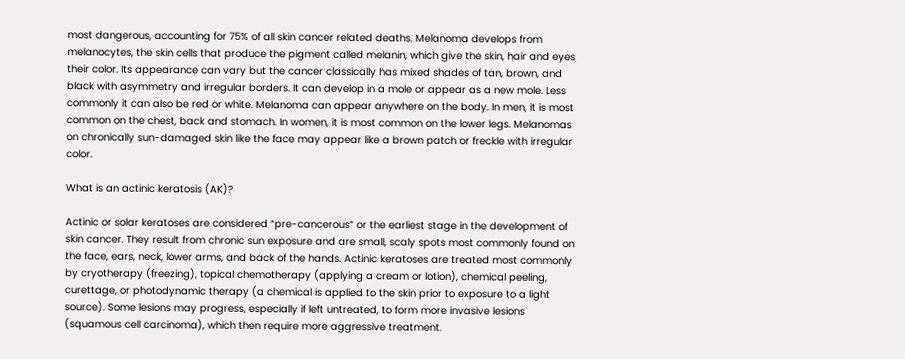most dangerous, accounting for 75% of all skin cancer related deaths. Melanoma develops from melanocytes, the skin cells that produce the pigment called melanin, which give the skin, hair and eyes their color. Its appearance can vary but the cancer classically has mixed shades of tan, brown, and black with asymmetry and irregular borders. It can develop in a mole or appear as a new mole. Less commonly it can also be red or white. Melanoma can appear anywhere on the body. In men, it is most common on the chest, back and stomach. In women, it is most common on the lower legs. Melanomas on chronically sun-damaged skin like the face may appear like a brown patch or freckle with irregular color.

What is an actinic keratosis (AK)?

Actinic or solar keratoses are considered “pre-cancerous” or the earliest stage in the development of skin cancer. They result from chronic sun exposure and are small, scaly spots most commonly found on the face, ears, neck, lower arms, and back of the hands. Actinic keratoses are treated most commonly by cryotherapy (freezing), topical chemotherapy (applying a cream or lotion), chemical peeling, curettage, or photodynamic therapy (a chemical is applied to the skin prior to exposure to a light source). Some lesions may progress, especially if left untreated, to form more invasive lesions (squamous cell carcinoma), which then require more aggressive treatment.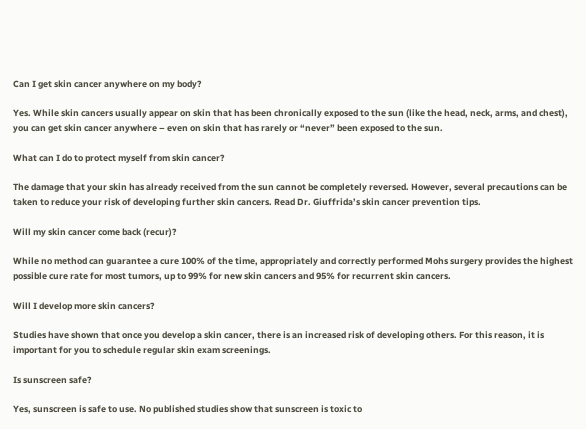Can I get skin cancer anywhere on my body?

Yes. While skin cancers usually appear on skin that has been chronically exposed to the sun (like the head, neck, arms, and chest), you can get skin cancer anywhere – even on skin that has rarely or “never” been exposed to the sun.

What can I do to protect myself from skin cancer?

The damage that your skin has already received from the sun cannot be completely reversed. However, several precautions can be taken to reduce your risk of developing further skin cancers. Read Dr. Giuffrida’s skin cancer prevention tips.

Will my skin cancer come back (recur)?

While no method can guarantee a cure 100% of the time, appropriately and correctly performed Mohs surgery provides the highest possible cure rate for most tumors, up to 99% for new skin cancers and 95% for recurrent skin cancers.

Will I develop more skin cancers?

Studies have shown that once you develop a skin cancer, there is an increased risk of developing others. For this reason, it is important for you to schedule regular skin exam screenings.

Is sunscreen safe?

Yes, sunscreen is safe to use. No published studies show that sunscreen is toxic to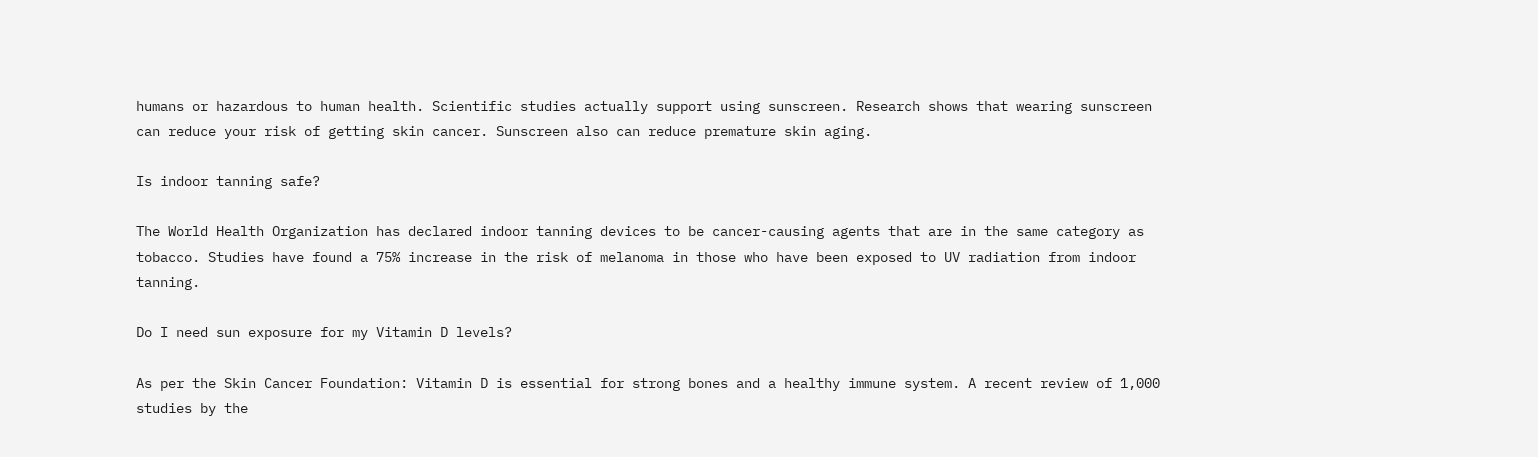humans or hazardous to human health. Scientific studies actually support using sunscreen. Research shows that wearing sunscreen can reduce your risk of getting skin cancer. Sunscreen also can reduce premature skin aging.

Is indoor tanning safe?

The World Health Organization has declared indoor tanning devices to be cancer-causing agents that are in the same category as tobacco. Studies have found a 75% increase in the risk of melanoma in those who have been exposed to UV radiation from indoor tanning.

Do I need sun exposure for my Vitamin D levels?

As per the Skin Cancer Foundation: Vitamin D is essential for strong bones and a healthy immune system. A recent review of 1,000 studies by the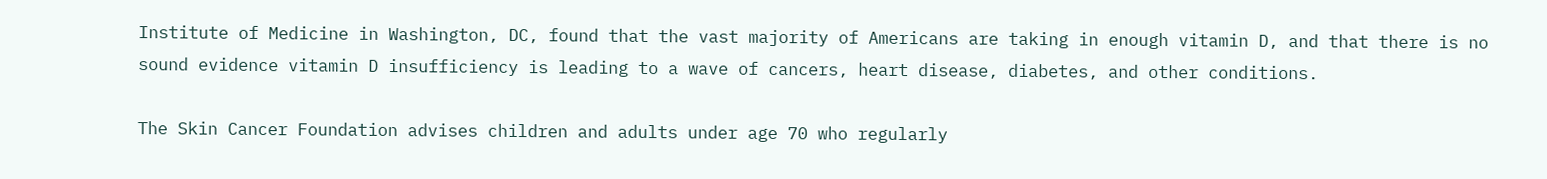Institute of Medicine in Washington, DC, found that the vast majority of Americans are taking in enough vitamin D, and that there is no sound evidence vitamin D insufficiency is leading to a wave of cancers, heart disease, diabetes, and other conditions.

The Skin Cancer Foundation advises children and adults under age 70 who regularly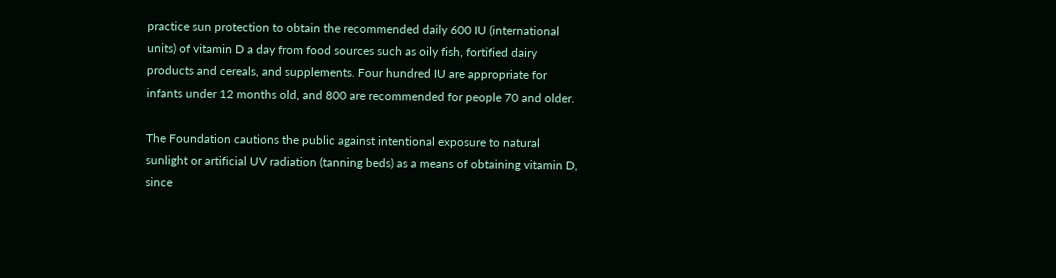practice sun protection to obtain the recommended daily 600 IU (international units) of vitamin D a day from food sources such as oily fish, fortified dairy products and cereals, and supplements. Four hundred IU are appropriate for infants under 12 months old, and 800 are recommended for people 70 and older.

The Foundation cautions the public against intentional exposure to natural sunlight or artificial UV radiation (tanning beds) as a means of obtaining vitamin D, since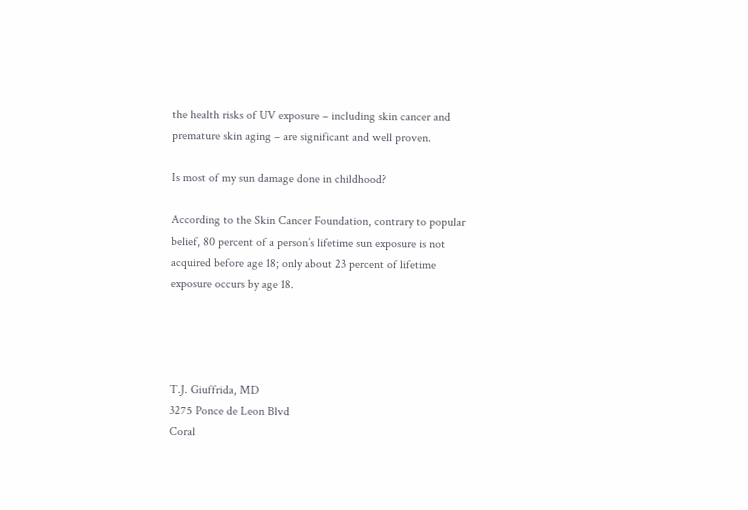the health risks of UV exposure – including skin cancer and premature skin aging – are significant and well proven.

Is most of my sun damage done in childhood?

According to the Skin Cancer Foundation, contrary to popular belief, 80 percent of a person’s lifetime sun exposure is not acquired before age 18; only about 23 percent of lifetime exposure occurs by age 18.




T.J. Giuffrida, MD
3275 Ponce de Leon Blvd
Coral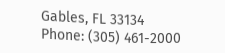Gables, FL 33134
Phone: (305) 461-2000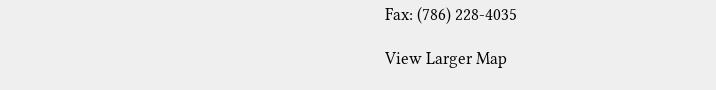Fax: (786) 228-4035

View Larger Map